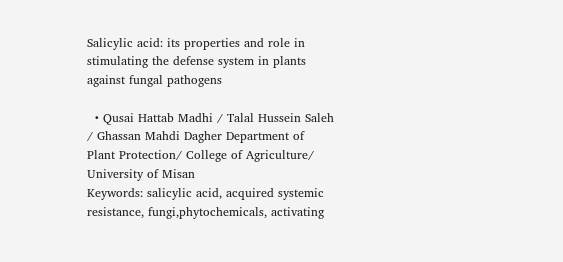Salicylic acid: its properties and role in stimulating the defense system in plants against fungal pathogens

  • Qusai Hattab Madhi / Talal Hussein Saleh / Ghassan Mahdi Dagher Department of Plant Protection/ College of Agriculture/ University of Misan
Keywords: salicylic acid, acquired systemic resistance, fungi,phytochemicals, activating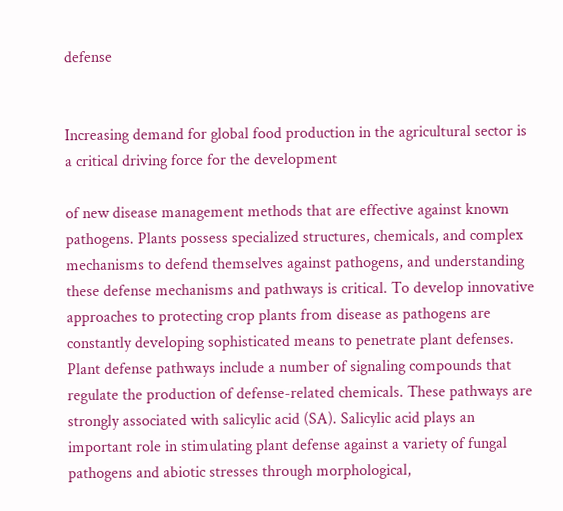defense


Increasing demand for global food production in the agricultural sector is a critical driving force for the development

of new disease management methods that are effective against known pathogens. Plants possess specialized structures, chemicals, and complex mechanisms to defend themselves against pathogens, and understanding these defense mechanisms and pathways is critical. To develop innovative approaches to protecting crop plants from disease as pathogens are constantly developing sophisticated means to penetrate plant defenses. Plant defense pathways include a number of signaling compounds that regulate the production of defense-related chemicals. These pathways are strongly associated with salicylic acid (SA). Salicylic acid plays an important role in stimulating plant defense against a variety of fungal pathogens and abiotic stresses through morphological,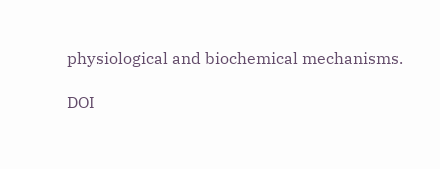physiological and biochemical mechanisms.

DOI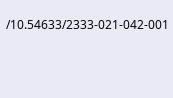/10.54633/2333-021-042-001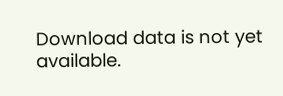Download data is not yet available.